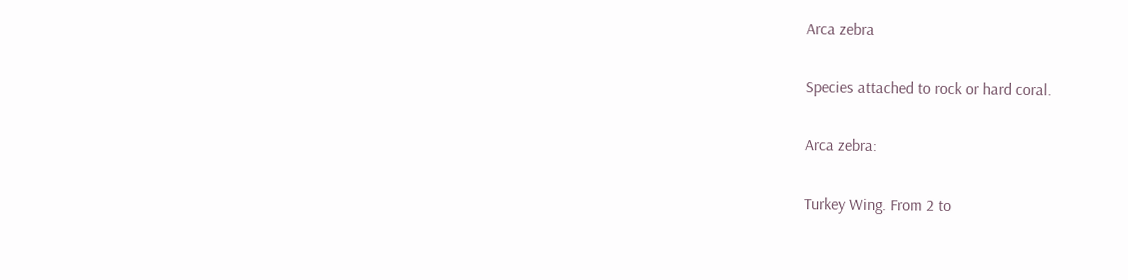Arca zebra

Species attached to rock or hard coral.

Arca zebra:

Turkey Wing. From 2 to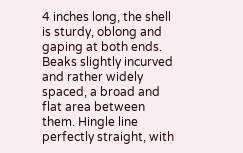4 inches long, the shell is sturdy, oblong and gaping at both ends. Beaks slightly incurved and rather widely spaced, a broad and flat area between them. Hingle line perfectly straight, with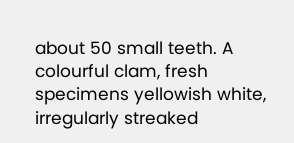about 50 small teeth. A colourful clam, fresh specimens yellowish white, irregularly streaked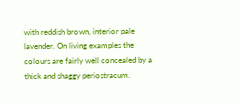with reddish brown, interior pale lavender. On living examples the colours are fairly well concealed by a thick and shaggy periostracum.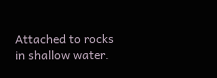Attached to rocks in shallow water.